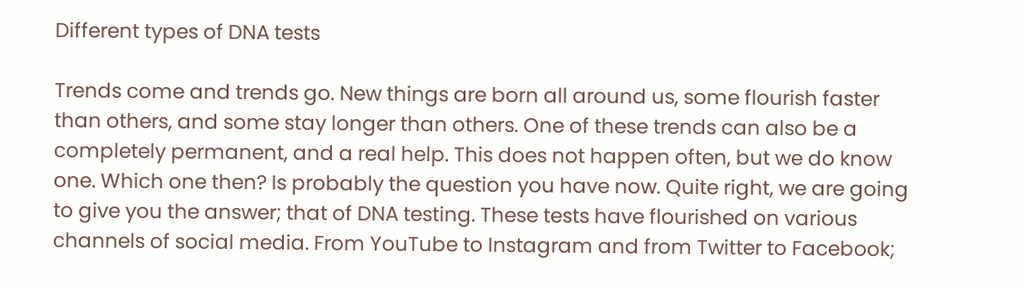Different types of DNA tests

Trends come and trends go. New things are born all around us, some flourish faster than others, and some stay longer than others. One of these trends can also be a completely permanent, and a real help. This does not happen often, but we do know one. Which one then? Is probably the question you have now. Quite right, we are going to give you the answer; that of DNA testing. These tests have flourished on various channels of social media. From YouTube to Instagram and from Twitter to Facebook;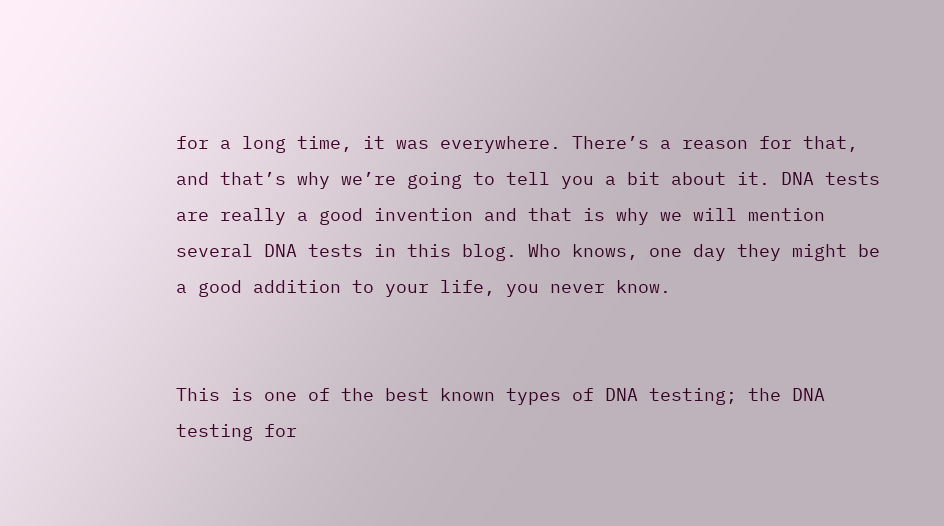for a long time, it was everywhere. There’s a reason for that, and that’s why we’re going to tell you a bit about it. DNA tests are really a good invention and that is why we will mention several DNA tests in this blog. Who knows, one day they might be a good addition to your life, you never know.


This is one of the best known types of DNA testing; the DNA testing for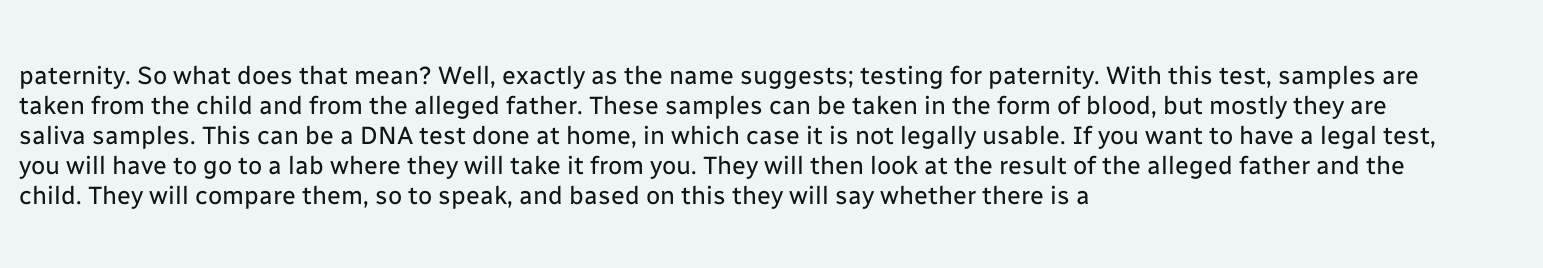paternity. So what does that mean? Well, exactly as the name suggests; testing for paternity. With this test, samples are taken from the child and from the alleged father. These samples can be taken in the form of blood, but mostly they are saliva samples. This can be a DNA test done at home, in which case it is not legally usable. If you want to have a legal test, you will have to go to a lab where they will take it from you. They will then look at the result of the alleged father and the child. They will compare them, so to speak, and based on this they will say whether there is a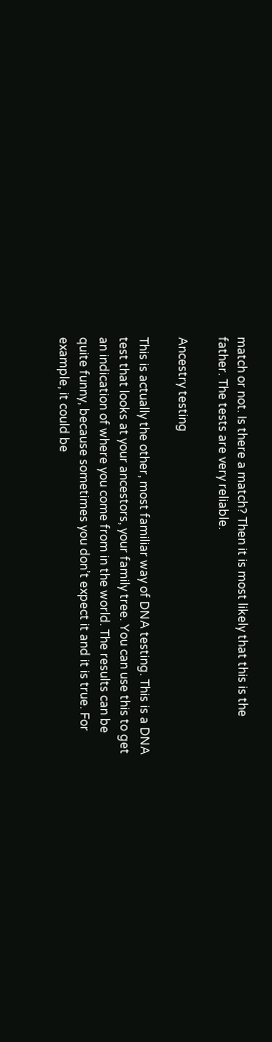match or not. Is there a match? Then it is most likely that this is the father. The tests are very reliable.

Ancestry testing

This is actually the other, most familiar way of DNA testing. This is a DNA test that looks at your ancestors, your family tree. You can use this to get an indication of where you come from in the world. The results can be quite funny, because sometimes you don’t expect it and it is true. For example, it could be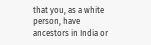that you, as a white person, have ancestors in India or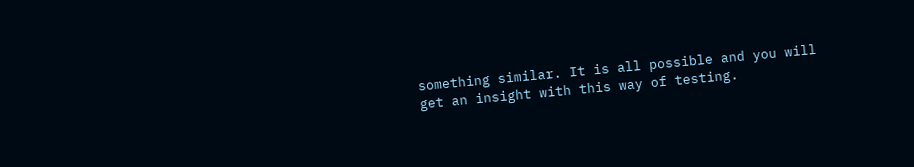something similar. It is all possible and you will get an insight with this way of testing.